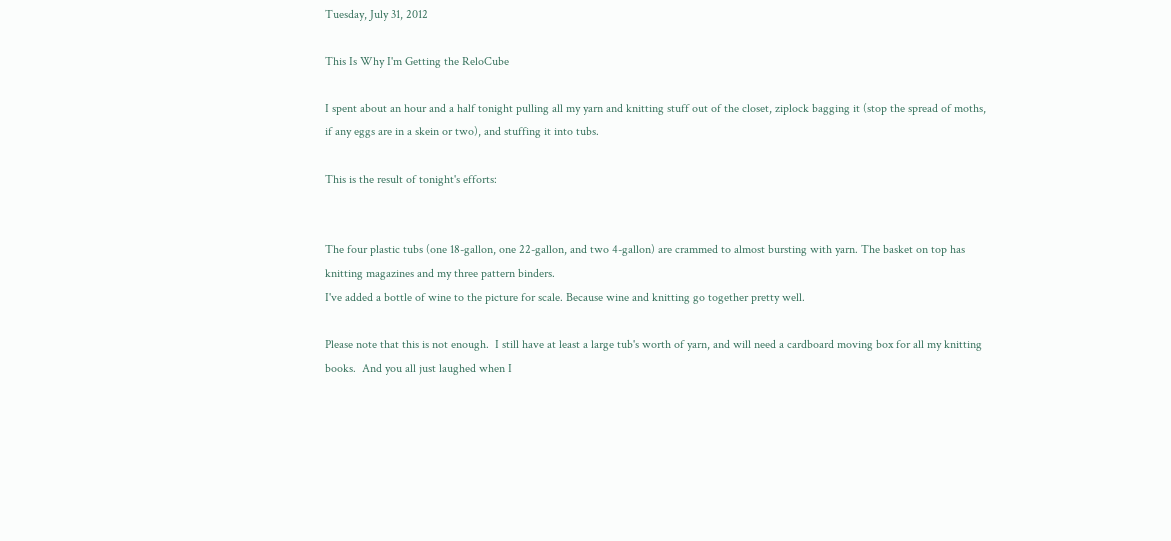Tuesday, July 31, 2012

This Is Why I'm Getting the ReloCube

I spent about an hour and a half tonight pulling all my yarn and knitting stuff out of the closet, ziplock bagging it (stop the spread of moths, if any eggs are in a skein or two), and stuffing it into tubs.

This is the result of tonight's efforts:


The four plastic tubs (one 18-gallon, one 22-gallon, and two 4-gallon) are crammed to almost bursting with yarn. The basket on top has knitting magazines and my three pattern binders.
I've added a bottle of wine to the picture for scale. Because wine and knitting go together pretty well.

Please note that this is not enough.  I still have at least a large tub's worth of yarn, and will need a cardboard moving box for all my knitting books.  And you all just laughed when I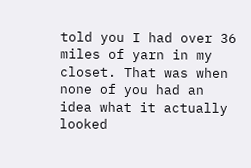told you I had over 36 miles of yarn in my closet. That was when none of you had an idea what it actually looked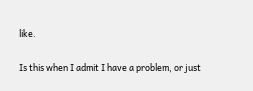like.

Is this when I admit I have a problem, or just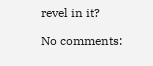revel in it?

No comments: